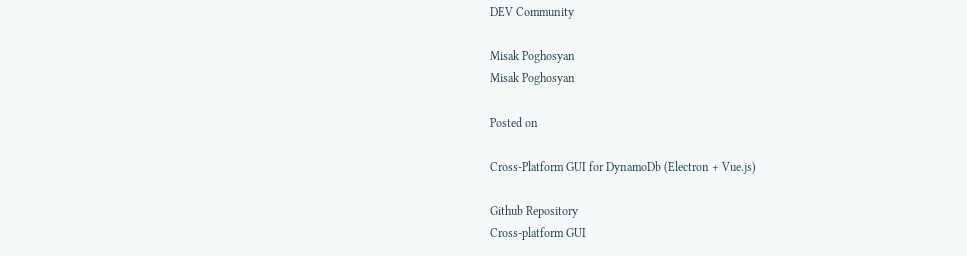DEV Community

Misak Poghosyan
Misak Poghosyan

Posted on

Cross-Platform GUI for DynamoDb (Electron + Vue.js)

Github Repository
Cross-platform GUI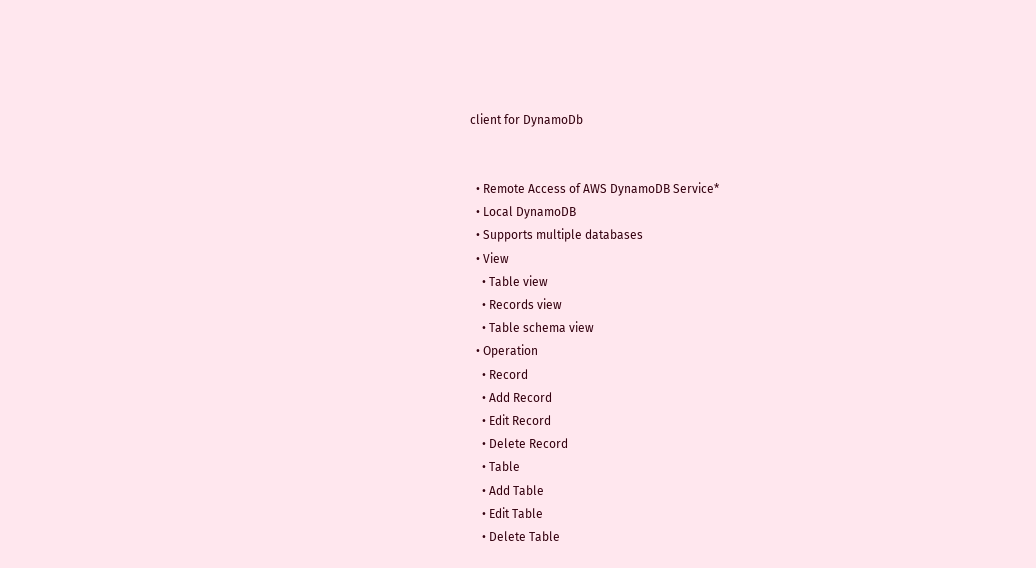client for DynamoDb


  • Remote Access of AWS DynamoDB Service*
  • Local DynamoDB
  • Supports multiple databases
  • View
    • Table view
    • Records view
    • Table schema view
  • Operation
    • Record
    • Add Record
    • Edit Record
    • Delete Record
    • Table
    • Add Table
    • Edit Table
    • Delete Table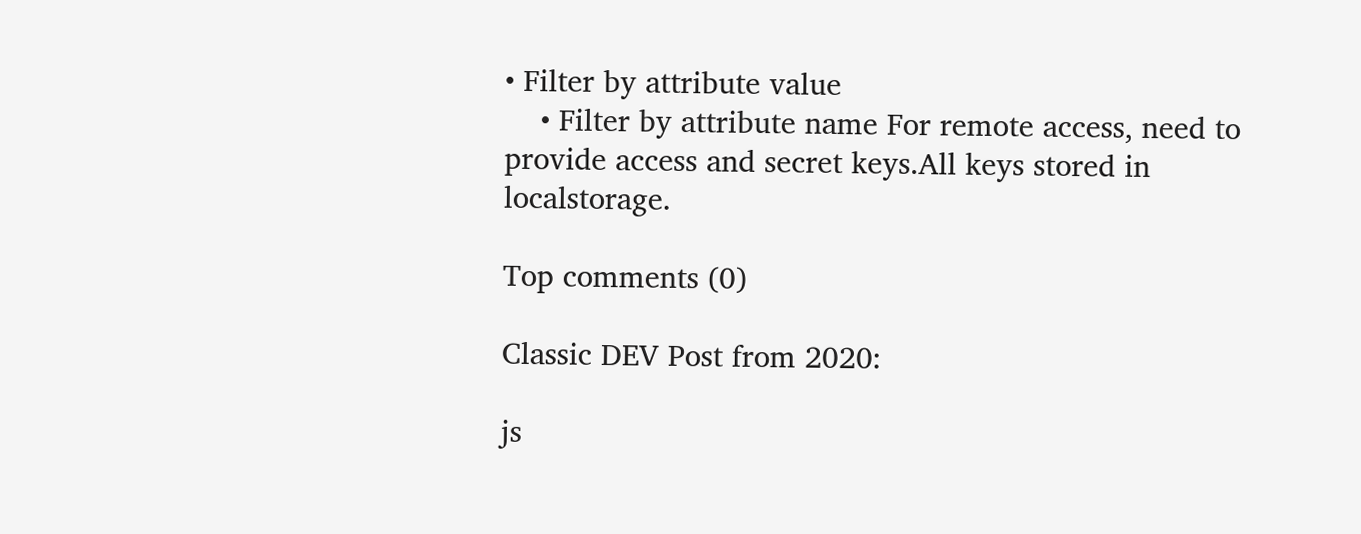• Filter by attribute value
    • Filter by attribute name For remote access, need to provide access and secret keys.All keys stored in localstorage.

Top comments (0)

Classic DEV Post from 2020:

js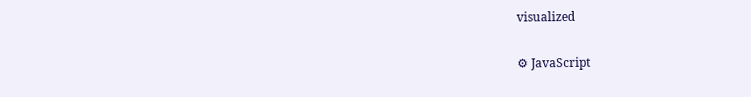visualized

⚙ JavaScript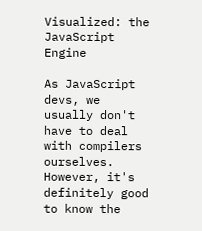Visualized: the JavaScript Engine

As JavaScript devs, we usually don't have to deal with compilers ourselves. However, it's definitely good to know the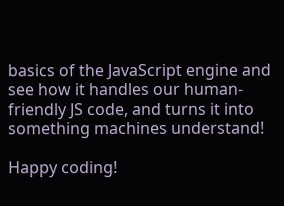basics of the JavaScript engine and see how it handles our human-friendly JS code, and turns it into something machines understand!

Happy coding!